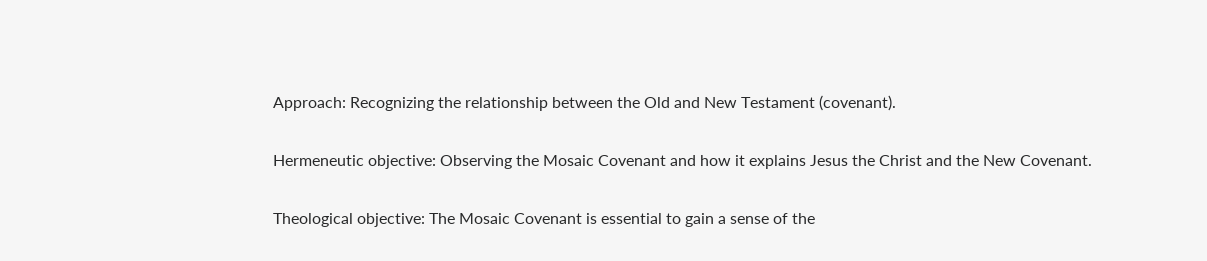Approach: Recognizing the relationship between the Old and New Testament (covenant).

Hermeneutic objective: Observing the Mosaic Covenant and how it explains Jesus the Christ and the New Covenant.

Theological objective: The Mosaic Covenant is essential to gain a sense of the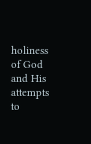holiness of God and His attempts to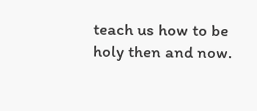teach us how to be holy then and now.